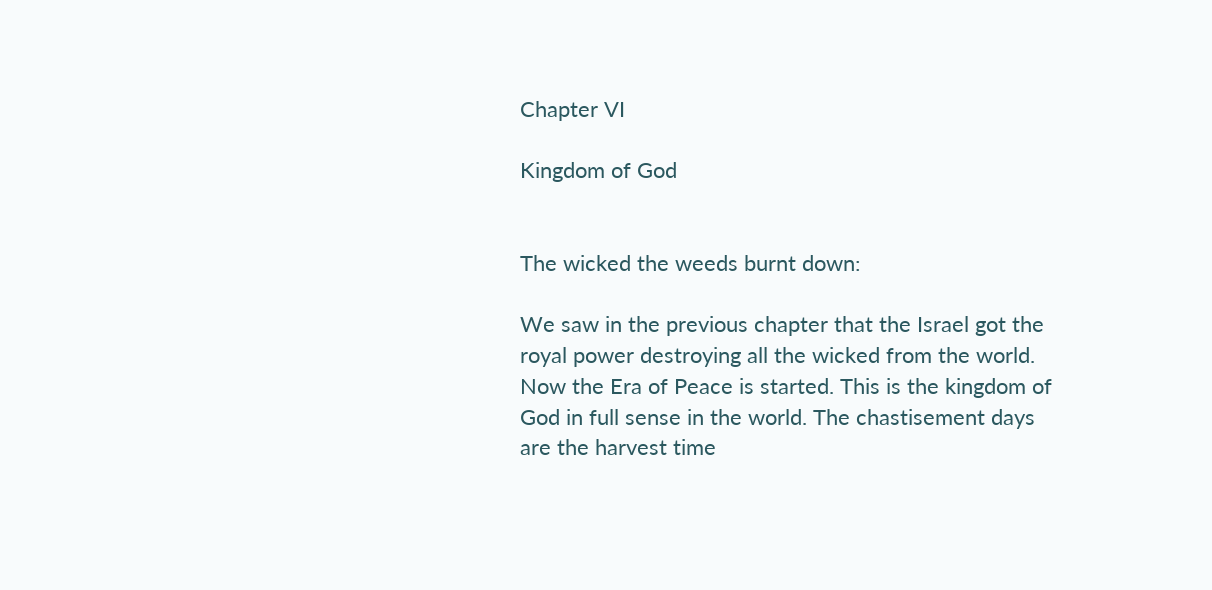Chapter VI

Kingdom of God


The wicked the weeds burnt down:

We saw in the previous chapter that the Israel got the royal power destroying all the wicked from the world. Now the Era of Peace is started. This is the kingdom of God in full sense in the world. The chastisement days are the harvest time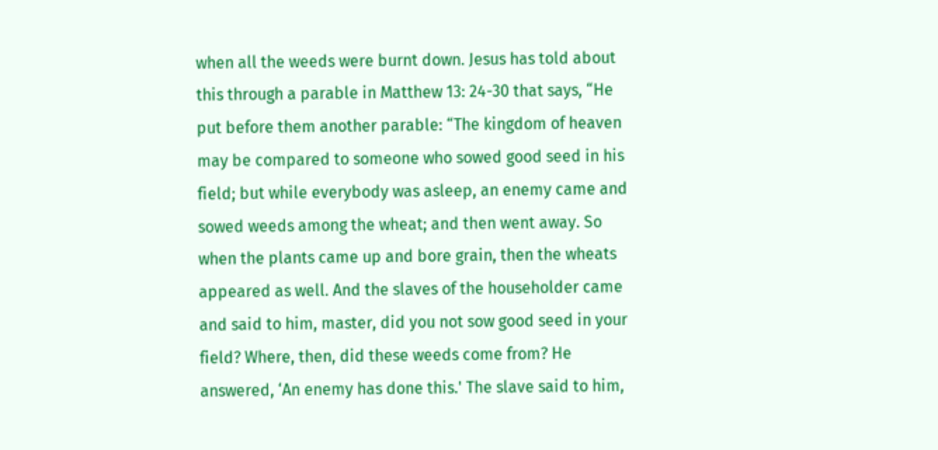when all the weeds were burnt down. Jesus has told about this through a parable in Matthew 13: 24-30 that says, “He put before them another parable: “The kingdom of heaven may be compared to someone who sowed good seed in his field; but while everybody was asleep, an enemy came and sowed weeds among the wheat; and then went away. So when the plants came up and bore grain, then the wheats appeared as well. And the slaves of the householder came and said to him, master, did you not sow good seed in your field? Where, then, did these weeds come from? He answered, ‘An enemy has done this.' The slave said to him,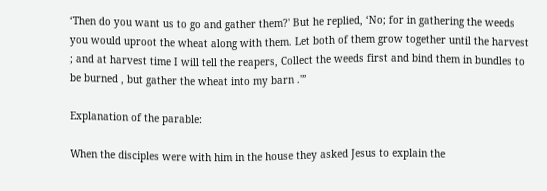‘Then do you want us to go and gather them?' But he replied, ‘No; for in gathering the weeds you would uproot the wheat along with them. Let both of them grow together until the harvest ; and at harvest time I will tell the reapers, Collect the weeds first and bind them in bundles to be burned , but gather the wheat into my barn .'”

Explanation of the parable:

When the disciples were with him in the house they asked Jesus to explain the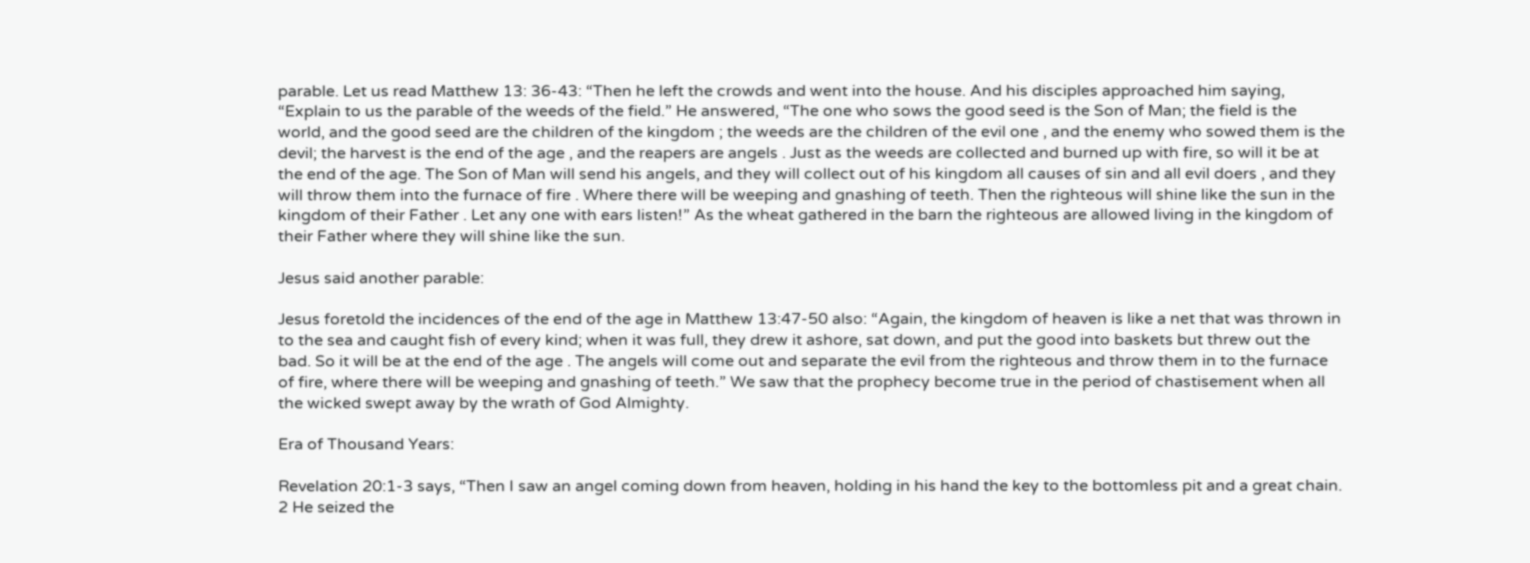parable. Let us read Matthew 13: 36-43: “Then he left the crowds and went into the house. And his disciples approached him saying, “Explain to us the parable of the weeds of the field.” He answered, “The one who sows the good seed is the Son of Man; the field is the world, and the good seed are the children of the kingdom ; the weeds are the children of the evil one , and the enemy who sowed them is the devil; the harvest is the end of the age , and the reapers are angels . Just as the weeds are collected and burned up with fire, so will it be at the end of the age. The Son of Man will send his angels, and they will collect out of his kingdom all causes of sin and all evil doers , and they will throw them into the furnace of fire . Where there will be weeping and gnashing of teeth. Then the righteous will shine like the sun in the kingdom of their Father . Let any one with ears listen!” As the wheat gathered in the barn the righteous are allowed living in the kingdom of their Father where they will shine like the sun.

Jesus said another parable:

Jesus foretold the incidences of the end of the age in Matthew 13:47-50 also: “Again, the kingdom of heaven is like a net that was thrown in to the sea and caught fish of every kind; when it was full, they drew it ashore, sat down, and put the good into baskets but threw out the bad. So it will be at the end of the age . The angels will come out and separate the evil from the righteous and throw them in to the furnace of fire, where there will be weeping and gnashing of teeth.” We saw that the prophecy become true in the period of chastisement when all the wicked swept away by the wrath of God Almighty.

Era of Thousand Years:

Revelation 20:1-3 says, “Then I saw an angel coming down from heaven, holding in his hand the key to the bottomless pit and a great chain. 2 He seized the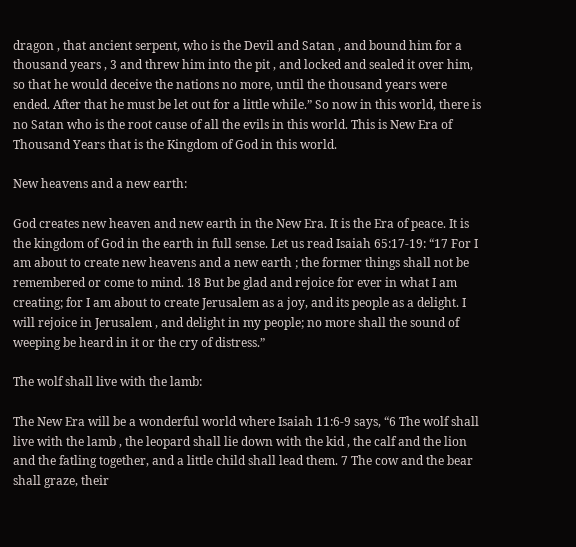dragon , that ancient serpent, who is the Devil and Satan , and bound him for a thousand years , 3 and threw him into the pit , and locked and sealed it over him, so that he would deceive the nations no more, until the thousand years were ended. After that he must be let out for a little while.” So now in this world, there is no Satan who is the root cause of all the evils in this world. This is New Era of Thousand Years that is the Kingdom of God in this world.

New heavens and a new earth:

God creates new heaven and new earth in the New Era. It is the Era of peace. It is the kingdom of God in the earth in full sense. Let us read Isaiah 65:17-19: “17 For I am about to create new heavens and a new earth ; the former things shall not be remembered or come to mind. 18 But be glad and rejoice for ever in what I am creating; for I am about to create Jerusalem as a joy, and its people as a delight. I will rejoice in Jerusalem , and delight in my people; no more shall the sound of weeping be heard in it or the cry of distress.”

The wolf shall live with the lamb:

The New Era will be a wonderful world where Isaiah 11:6-9 says, “6 The wolf shall live with the lamb , the leopard shall lie down with the kid , the calf and the lion and the fatling together, and a little child shall lead them. 7 The cow and the bear shall graze, their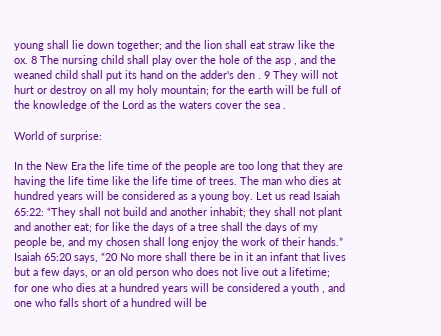young shall lie down together; and the lion shall eat straw like the ox. 8 The nursing child shall play over the hole of the asp , and the weaned child shall put its hand on the adder's den . 9 They will not hurt or destroy on all my holy mountain; for the earth will be full of the knowledge of the Lord as the waters cover the sea .

World of surprise:

In the New Era the life time of the people are too long that they are having the life time like the life time of trees. The man who dies at hundred years will be considered as a young boy. Let us read Isaiah 65:22: “They shall not build and another inhabit; they shall not plant and another eat; for like the days of a tree shall the days of my people be, and my chosen shall long enjoy the work of their hands.” Isaiah 65:20 says, “20 No more shall there be in it an infant that lives but a few days, or an old person who does not live out a lifetime; for one who dies at a hundred years will be considered a youth , and one who falls short of a hundred will be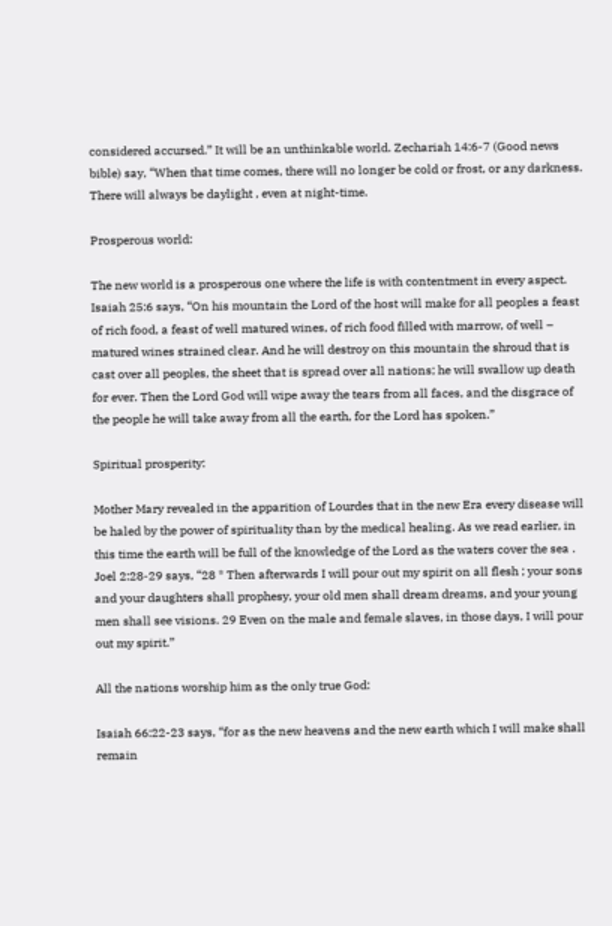considered accursed.” It will be an unthinkable world. Zechariah 14:6-7 (Good news bible) say, “When that time comes, there will no longer be cold or frost, or any darkness. There will always be daylight , even at night-time.

Prosperous world:

The new world is a prosperous one where the life is with contentment in every aspect. Isaiah 25:6 says, “On his mountain the Lord of the host will make for all peoples a feast of rich food, a feast of well matured wines, of rich food filled with marrow, of well – matured wines strained clear. And he will destroy on this mountain the shroud that is cast over all peoples, the sheet that is spread over all nations; he will swallow up death for ever. Then the Lord God will wipe away the tears from all faces, and the disgrace of the people he will take away from all the earth, for the Lord has spoken.”

Spiritual prosperity:

Mother Mary revealed in the apparition of Lourdes that in the new Era every disease will be haled by the power of spirituality than by the medical healing. As we read earlier, in this time the earth will be full of the knowledge of the Lord as the waters cover the sea . Joel 2:28-29 says, “28 * Then afterwards I will pour out my spirit on all flesh ; your sons and your daughters shall prophesy, your old men shall dream dreams, and your young men shall see visions. 29 Even on the male and female slaves, in those days, I will pour out my spirit.”

All the nations worship him as the only true God:

Isaiah 66:22-23 says, “for as the new heavens and the new earth which I will make shall remain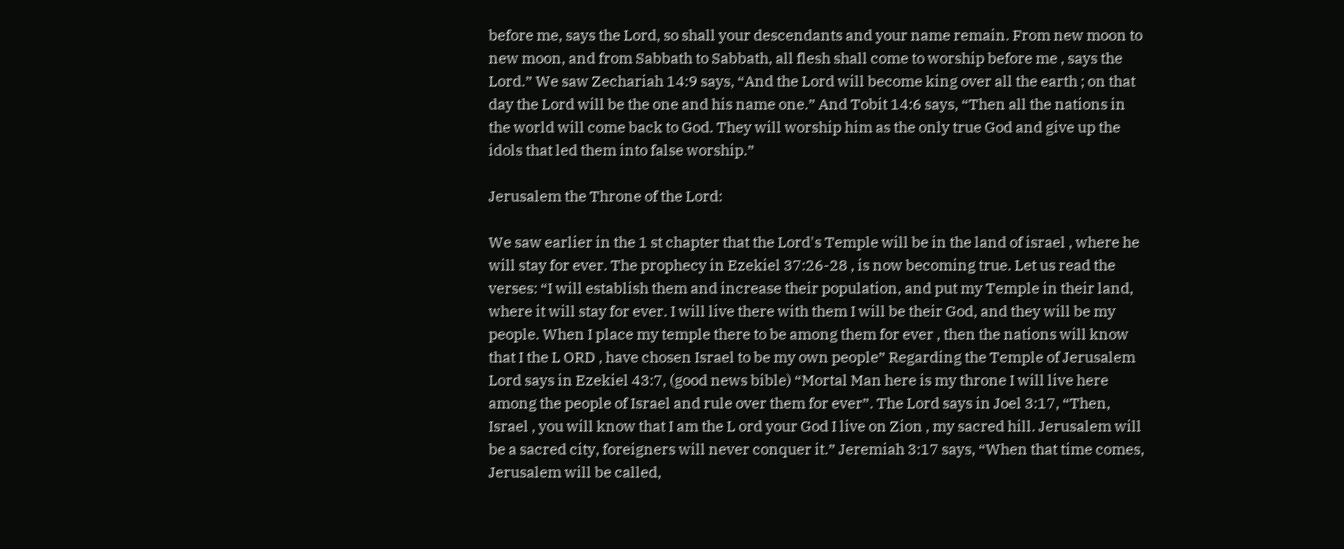before me, says the Lord, so shall your descendants and your name remain. From new moon to new moon, and from Sabbath to Sabbath, all flesh shall come to worship before me , says the Lord.” We saw Zechariah 14:9 says, “And the Lord will become king over all the earth ; on that day the Lord will be the one and his name one.” And Tobit 14:6 says, “Then all the nations in the world will come back to God. They will worship him as the only true God and give up the idols that led them into false worship.”

Jerusalem the Throne of the Lord:

We saw earlier in the 1 st chapter that the Lord's Temple will be in the land of israel , where he will stay for ever. The prophecy in Ezekiel 37:26-28 , is now becoming true. Let us read the verses: “I will establish them and increase their population, and put my Temple in their land, where it will stay for ever. I will live there with them I will be their God, and they will be my people. When I place my temple there to be among them for ever , then the nations will know that I the L ORD , have chosen Israel to be my own people” Regarding the Temple of Jerusalem Lord says in Ezekiel 43:7, (good news bible) “Mortal Man here is my throne I will live here among the people of Israel and rule over them for ever”. The Lord says in Joel 3:17, “Then, Israel , you will know that I am the L ord your God I live on Zion , my sacred hill. Jerusalem will be a sacred city, foreigners will never conquer it.” Jeremiah 3:17 says, “When that time comes, Jerusalem will be called,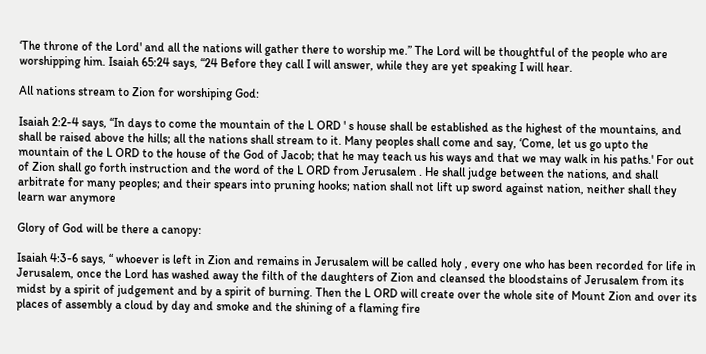‘The throne of the Lord' and all the nations will gather there to worship me.” The Lord will be thoughtful of the people who are worshipping him. Isaiah 65:24 says, “24 Before they call I will answer, while they are yet speaking I will hear.

All nations stream to Zion for worshiping God:

Isaiah 2:2-4 says, “In days to come the mountain of the L ORD ' s house shall be established as the highest of the mountains, and shall be raised above the hills; all the nations shall stream to it. Many peoples shall come and say, ‘Come, let us go upto the mountain of the L ORD to the house of the God of Jacob; that he may teach us his ways and that we may walk in his paths.' For out of Zion shall go forth instruction and the word of the L ORD from Jerusalem . He shall judge between the nations, and shall arbitrate for many peoples; and their spears into pruning hooks; nation shall not lift up sword against nation, neither shall they learn war anymore

Glory of God will be there a canopy:

Isaiah 4:3-6 says, “ whoever is left in Zion and remains in Jerusalem will be called holy , every one who has been recorded for life in Jerusalem, once the Lord has washed away the filth of the daughters of Zion and cleansed the bloodstains of Jerusalem from its midst by a spirit of judgement and by a spirit of burning. Then the L ORD will create over the whole site of Mount Zion and over its places of assembly a cloud by day and smoke and the shining of a flaming fire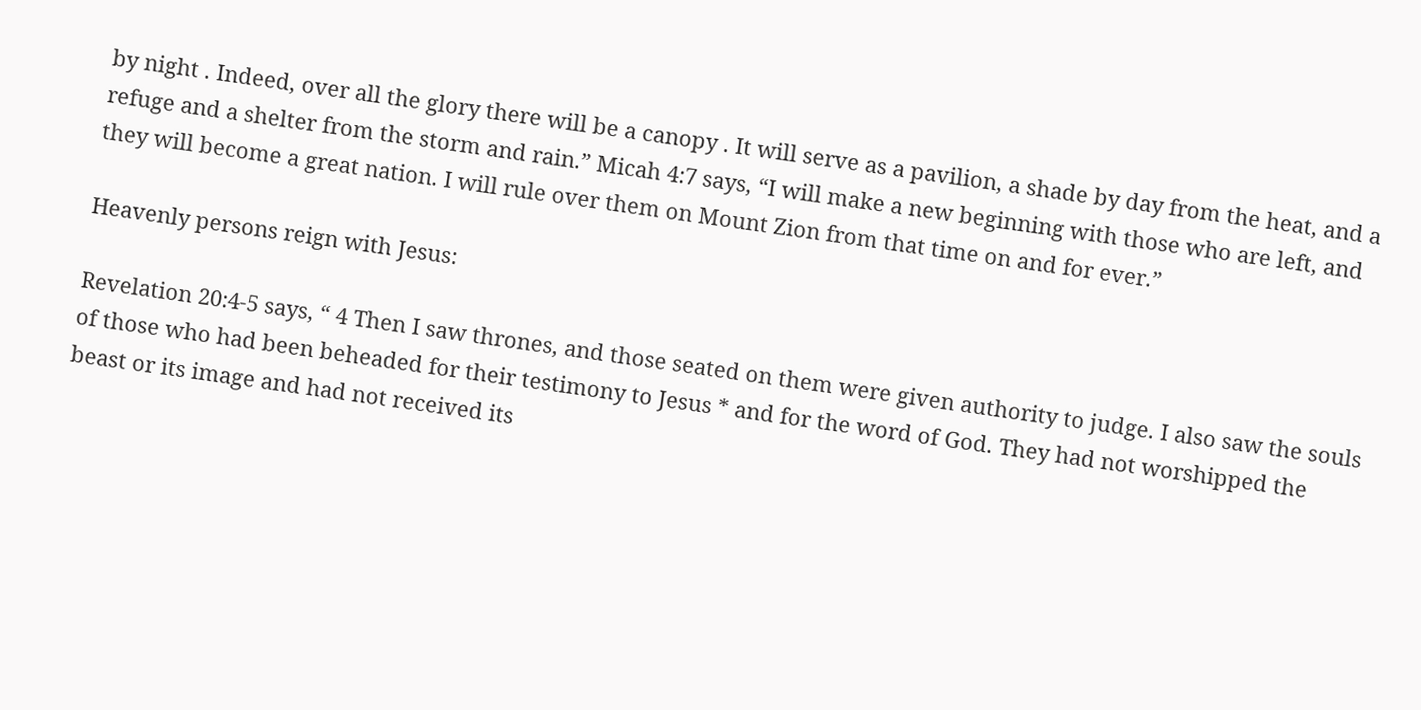by night . Indeed, over all the glory there will be a canopy . It will serve as a pavilion, a shade by day from the heat, and a refuge and a shelter from the storm and rain.” Micah 4:7 says, “I will make a new beginning with those who are left, and they will become a great nation. I will rule over them on Mount Zion from that time on and for ever.”

Heavenly persons reign with Jesus:

Revelation 20:4-5 says, “ 4 Then I saw thrones, and those seated on them were given authority to judge. I also saw the souls of those who had been beheaded for their testimony to Jesus * and for the word of God. They had not worshipped the beast or its image and had not received its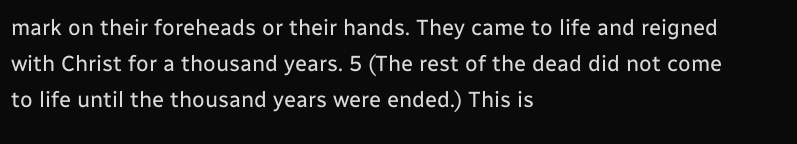mark on their foreheads or their hands. They came to life and reigned with Christ for a thousand years. 5 (The rest of the dead did not come to life until the thousand years were ended.) This is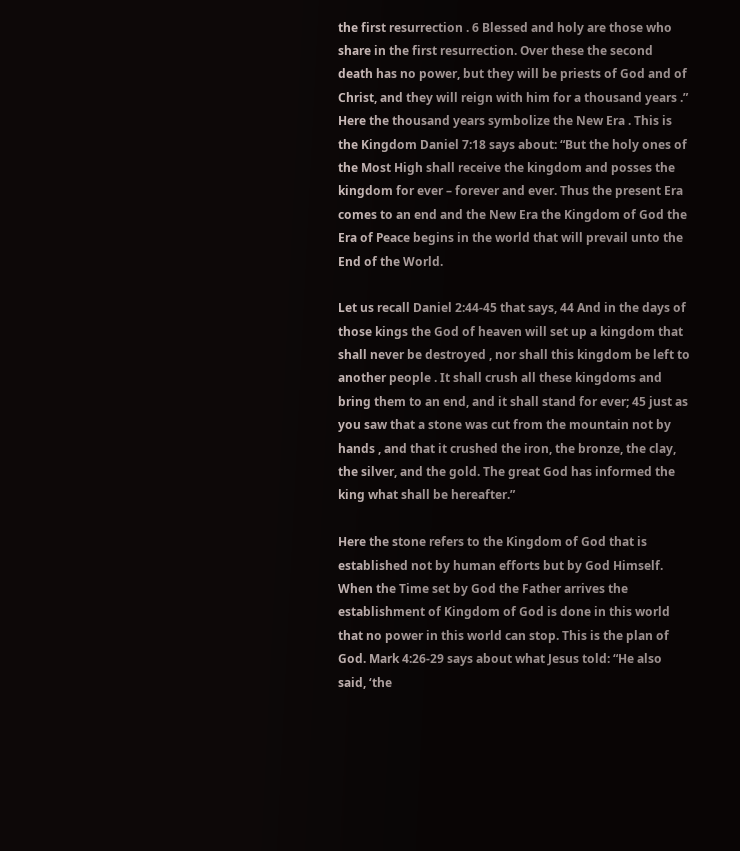the first resurrection . 6 Blessed and holy are those who share in the first resurrection. Over these the second death has no power, but they will be priests of God and of Christ, and they will reign with him for a thousand years .” Here the thousand years symbolize the New Era . This is the Kingdom Daniel 7:18 says about: “But the holy ones of the Most High shall receive the kingdom and posses the kingdom for ever – forever and ever. Thus the present Era comes to an end and the New Era the Kingdom of God the Era of Peace begins in the world that will prevail unto the End of the World.

Let us recall Daniel 2:44-45 that says, 44 And in the days of those kings the God of heaven will set up a kingdom that shall never be destroyed , nor shall this kingdom be left to another people . It shall crush all these kingdoms and bring them to an end, and it shall stand for ever; 45 just as you saw that a stone was cut from the mountain not by hands , and that it crushed the iron, the bronze, the clay, the silver, and the gold. The great God has informed the king what shall be hereafter.”

Here the stone refers to the Kingdom of God that is established not by human efforts but by God Himself. When the Time set by God the Father arrives the establishment of Kingdom of God is done in this world that no power in this world can stop. This is the plan of God. Mark 4:26-29 says about what Jesus told: “He also said, ‘the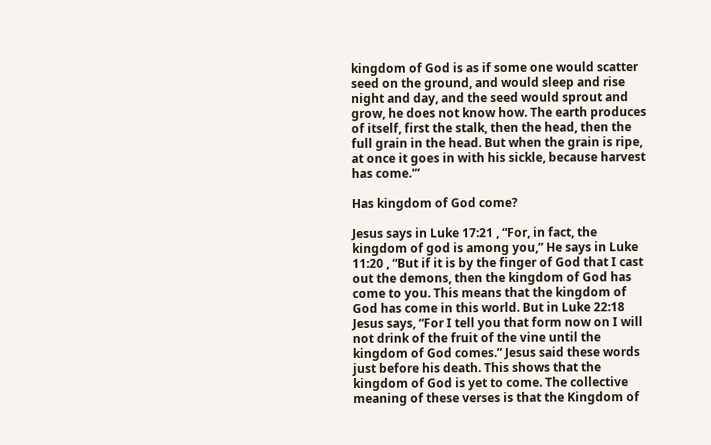kingdom of God is as if some one would scatter seed on the ground, and would sleep and rise night and day, and the seed would sprout and grow, he does not know how. The earth produces of itself, first the stalk, then the head, then the full grain in the head. But when the grain is ripe, at once it goes in with his sickle, because harvest has come.'”

Has kingdom of God come?

Jesus says in Luke 17:21 , “For, in fact, the kingdom of god is among you,” He says in Luke 11:20 , “But if it is by the finger of God that I cast out the demons, then the kingdom of God has come to you. This means that the kingdom of God has come in this world. But in Luke 22:18 Jesus says, “For I tell you that form now on I will not drink of the fruit of the vine until the kingdom of God comes.” Jesus said these words just before his death. This shows that the kingdom of God is yet to come. The collective meaning of these verses is that the Kingdom of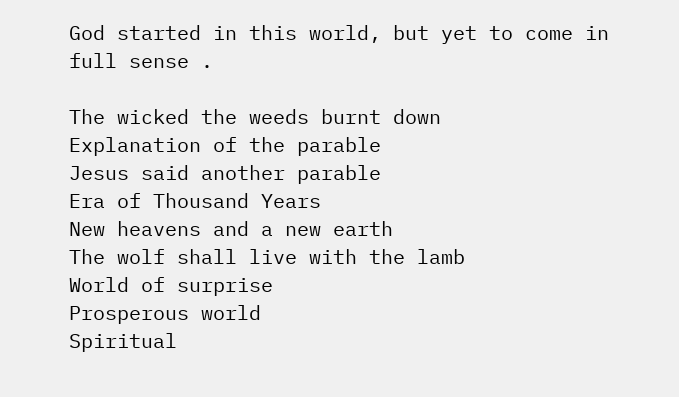God started in this world, but yet to come in full sense .

The wicked the weeds burnt down
Explanation of the parable
Jesus said another parable
Era of Thousand Years
New heavens and a new earth
The wolf shall live with the lamb
World of surprise
Prosperous world
Spiritual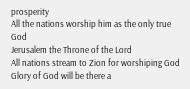prosperity
All the nations worship him as the only true God
Jerusalem the Throne of the Lord
All nations stream to Zion for worshiping God
Glory of God will be there a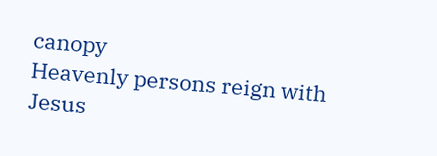canopy
Heavenly persons reign with Jesus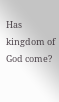Has kingdom of God come?